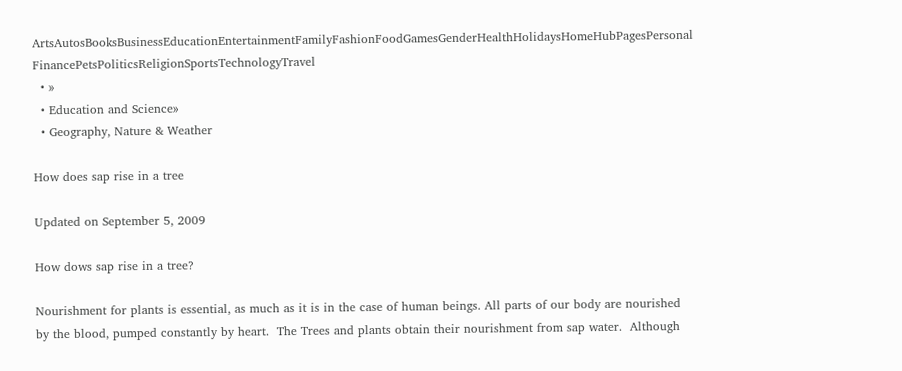ArtsAutosBooksBusinessEducationEntertainmentFamilyFashionFoodGamesGenderHealthHolidaysHomeHubPagesPersonal FinancePetsPoliticsReligionSportsTechnologyTravel
  • »
  • Education and Science»
  • Geography, Nature & Weather

How does sap rise in a tree

Updated on September 5, 2009

How dows sap rise in a tree?

Nourishment for plants is essential, as much as it is in the case of human beings. All parts of our body are nourished by the blood, pumped constantly by heart.  The Trees and plants obtain their nourishment from sap water.  Although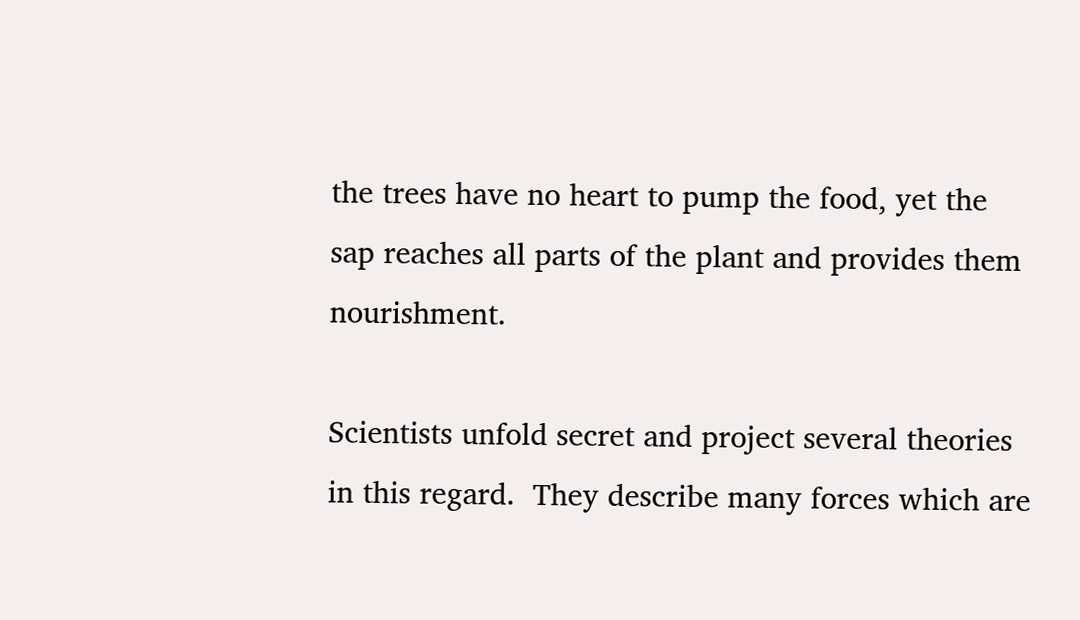the trees have no heart to pump the food, yet the sap reaches all parts of the plant and provides them nourishment.

Scientists unfold secret and project several theories in this regard.  They describe many forces which are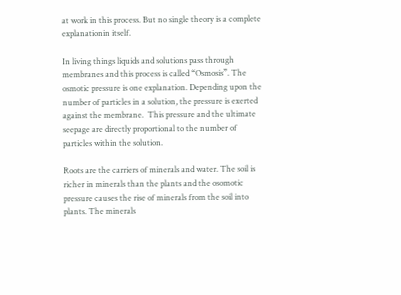at work in this process. But no single theory is a complete explanationin itself.

In living things liquids and solutions pass through membranes and this process is called “Osmosis”. The osmotic pressure is one explanation. Depending upon the number of particles in a solution, the pressure is exerted against the membrane.  This pressure and the ultimate seepage are directly proportional to the number of particles within the solution.

Roots are the carriers of minerals and water. The soil is richer in minerals than the plants and the osomotic pressure causes the rise of minerals from the soil into plants. The minerals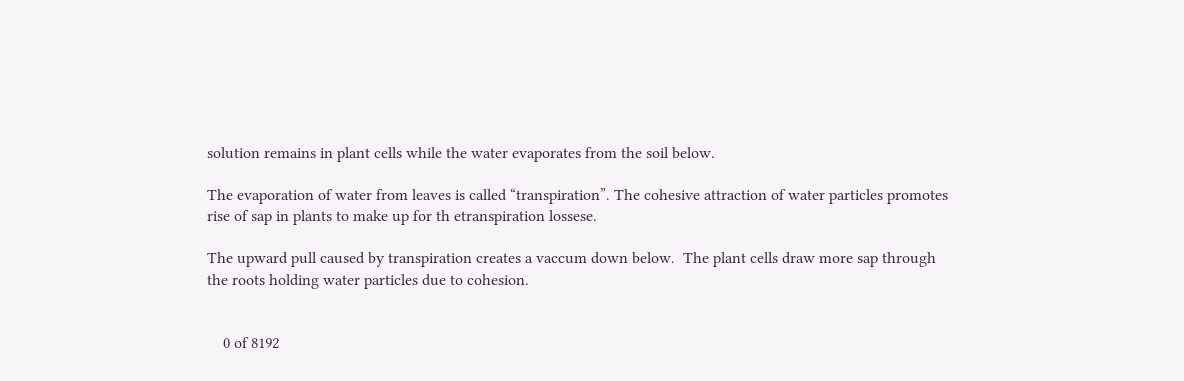solution remains in plant cells while the water evaporates from the soil below.

The evaporation of water from leaves is called “transpiration”. The cohesive attraction of water particles promotes rise of sap in plants to make up for th etranspiration lossese.

The upward pull caused by transpiration creates a vaccum down below.  The plant cells draw more sap through the roots holding water particles due to cohesion.


    0 of 8192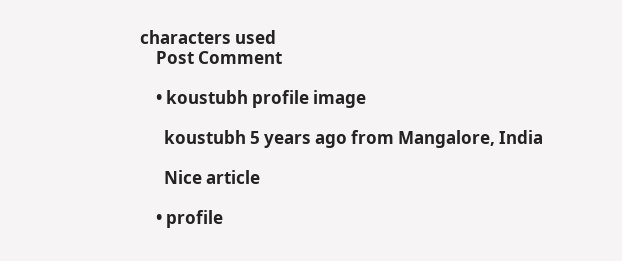characters used
    Post Comment

    • koustubh profile image

      koustubh 5 years ago from Mangalore, India

      Nice article

    • profile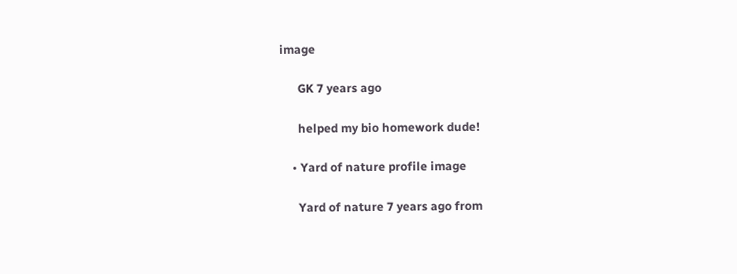image

      GK 7 years ago

      helped my bio homework dude!

    • Yard of nature profile image

      Yard of nature 7 years ago from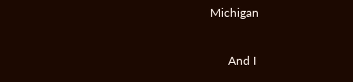Michigan

      And I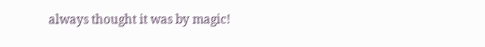always thought it was by magic!